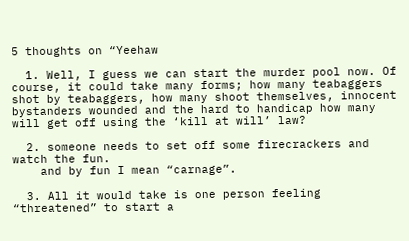5 thoughts on “Yeehaw

  1. Well, I guess we can start the murder pool now. Of course, it could take many forms; how many teabaggers shot by teabaggers, how many shoot themselves, innocent bystanders wounded and the hard to handicap how many will get off using the ‘kill at will’ law?

  2. someone needs to set off some firecrackers and watch the fun.
    and by fun I mean “carnage”.

  3. All it would take is one person feeling “threatened” to start a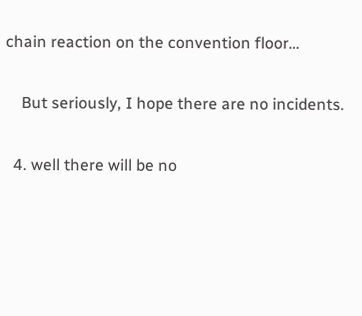chain reaction on the convention floor…

    But seriously, I hope there are no incidents.

  4. well there will be no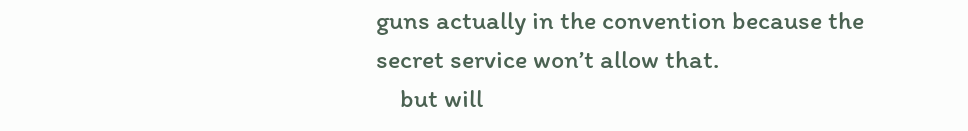guns actually in the convention because the secret service won’t allow that.
    but will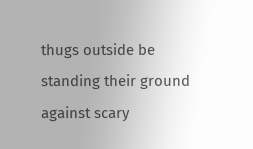thugs outside be standing their ground against scary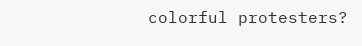colorful protesters?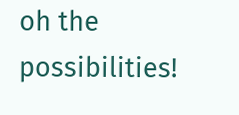oh the possibilities!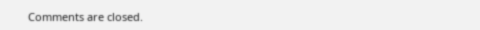Comments are closed.